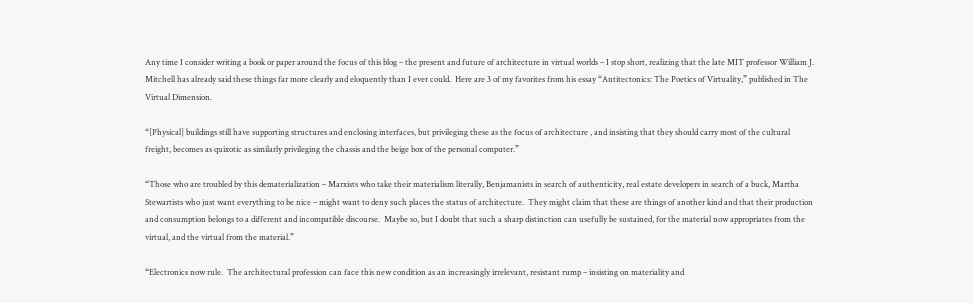Any time I consider writing a book or paper around the focus of this blog – the present and future of architecture in virtual worlds – I stop short, realizing that the late MIT professor William J. Mitchell has already said these things far more clearly and eloquently than I ever could.  Here are 3 of my favorites from his essay “Antitectonics: The Poetics of Virtuality,” published in The Virtual Dimension.

“[Physical] buildings still have supporting structures and enclosing interfaces, but privileging these as the focus of architecture , and insisting that they should carry most of the cultural freight, becomes as quixotic as similarly privileging the chassis and the beige box of the personal computer.”

“Those who are troubled by this dematerialization – Marxists who take their materialism literally, Benjamanists in search of authenticity, real estate developers in search of a buck, Martha Stewartists who just want everything to be nice – might want to deny such places the status of architecture.  They might claim that these are things of another kind and that their production and consumption belongs to a different and incompatible discourse.  Maybe so, but I doubt that such a sharp distinction can usefully be sustained, for the material now appropriates from the virtual, and the virtual from the material.”

“Electronics now rule.  The architectural profession can face this new condition as an increasingly irrelevant, resistant rump – insisting on materiality and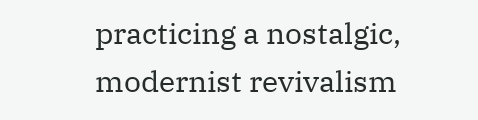practicing a nostalgic, modernist revivalism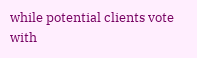while potential clients vote with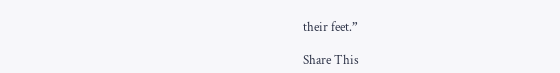their feet.”

Share This